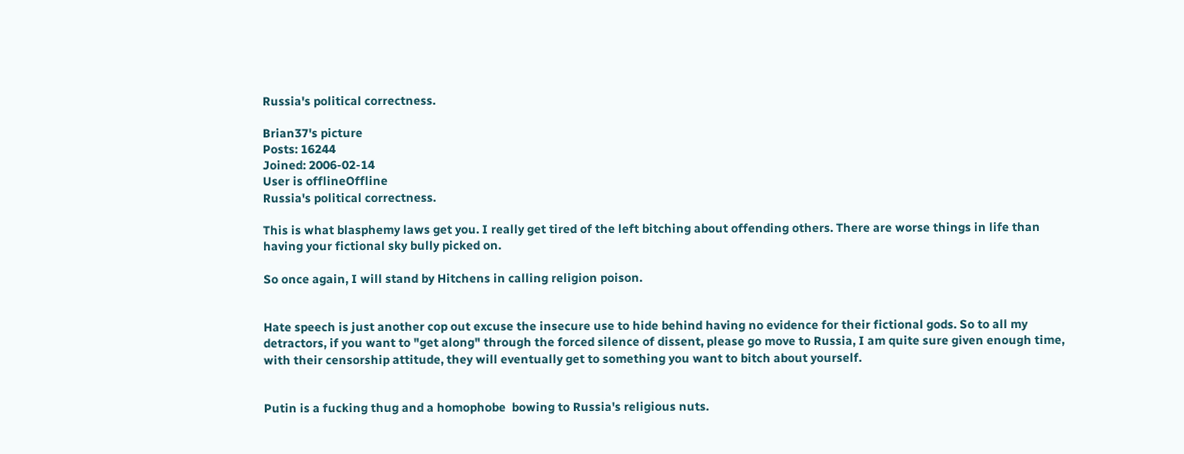Russia's political correctness.

Brian37's picture
Posts: 16244
Joined: 2006-02-14
User is offlineOffline
Russia's political correctness.

This is what blasphemy laws get you. I really get tired of the left bitching about offending others. There are worse things in life than having your fictional sky bully picked on.

So once again, I will stand by Hitchens in calling religion poison.


Hate speech is just another cop out excuse the insecure use to hide behind having no evidence for their fictional gods. So to all my detractors, if you want to "get along" through the forced silence of dissent, please go move to Russia, I am quite sure given enough time, with their censorship attitude, they will eventually get to something you want to bitch about yourself.


Putin is a fucking thug and a homophobe  bowing to Russia's religious nuts.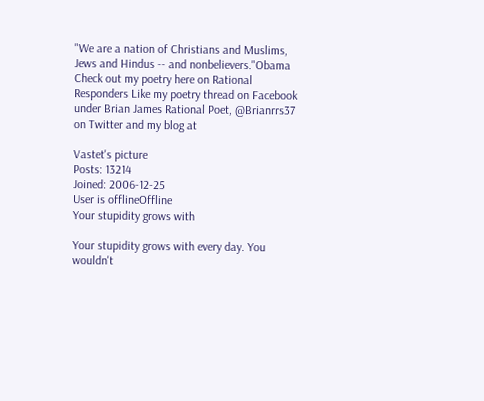"We are a nation of Christians and Muslims, Jews and Hindus -- and nonbelievers."Obama
Check out my poetry here on Rational Responders Like my poetry thread on Facebook under Brian James Rational Poet, @Brianrrs37 on Twitter and my blog at

Vastet's picture
Posts: 13214
Joined: 2006-12-25
User is offlineOffline
Your stupidity grows with

Your stupidity grows with every day. You wouldn't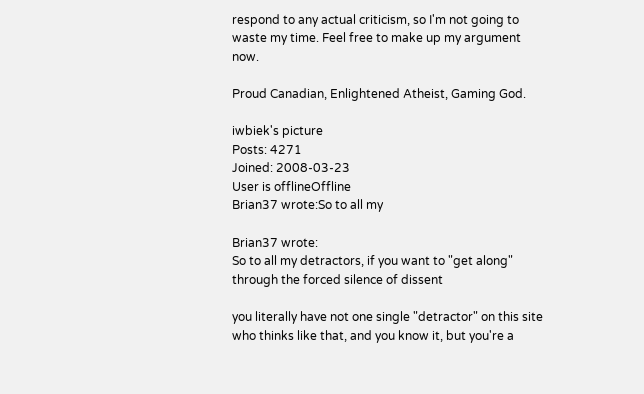respond to any actual criticism, so I'm not going to waste my time. Feel free to make up my argument now.

Proud Canadian, Enlightened Atheist, Gaming God.

iwbiek's picture
Posts: 4271
Joined: 2008-03-23
User is offlineOffline
Brian37 wrote:So to all my

Brian37 wrote:
So to all my detractors, if you want to "get along" through the forced silence of dissent

you literally have not one single "detractor" on this site who thinks like that, and you know it, but you're a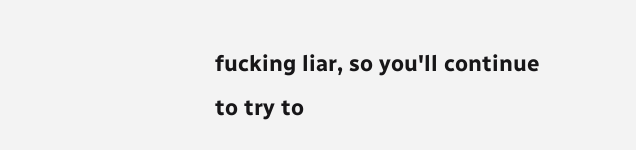fucking liar, so you'll continue to try to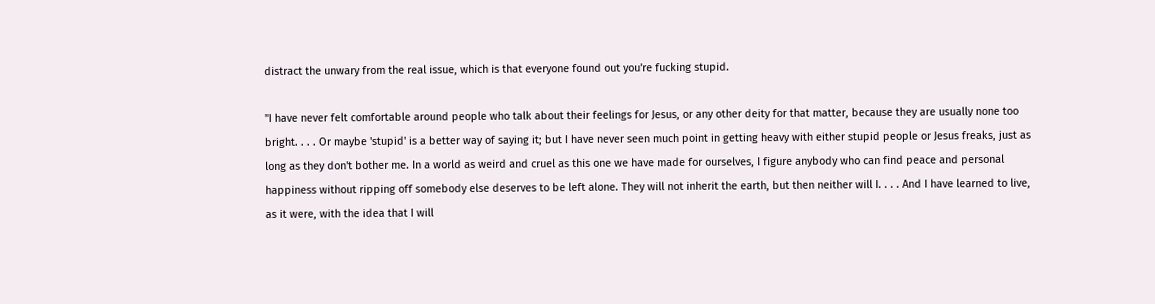distract the unwary from the real issue, which is that everyone found out you're fucking stupid.

"I have never felt comfortable around people who talk about their feelings for Jesus, or any other deity for that matter, because they are usually none too bright. . . . Or maybe 'stupid' is a better way of saying it; but I have never seen much point in getting heavy with either stupid people or Jesus freaks, just as long as they don't bother me. In a world as weird and cruel as this one we have made for ourselves, I figure anybody who can find peace and personal happiness without ripping off somebody else deserves to be left alone. They will not inherit the earth, but then neither will I. . . . And I have learned to live, as it were, with the idea that I will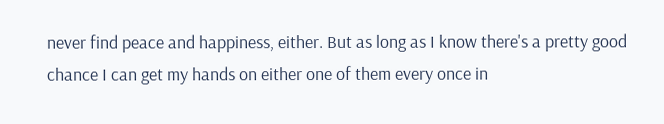never find peace and happiness, either. But as long as I know there's a pretty good chance I can get my hands on either one of them every once in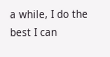a while, I do the best I can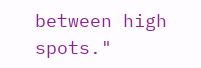between high spots."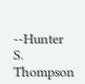--Hunter S. Thompson